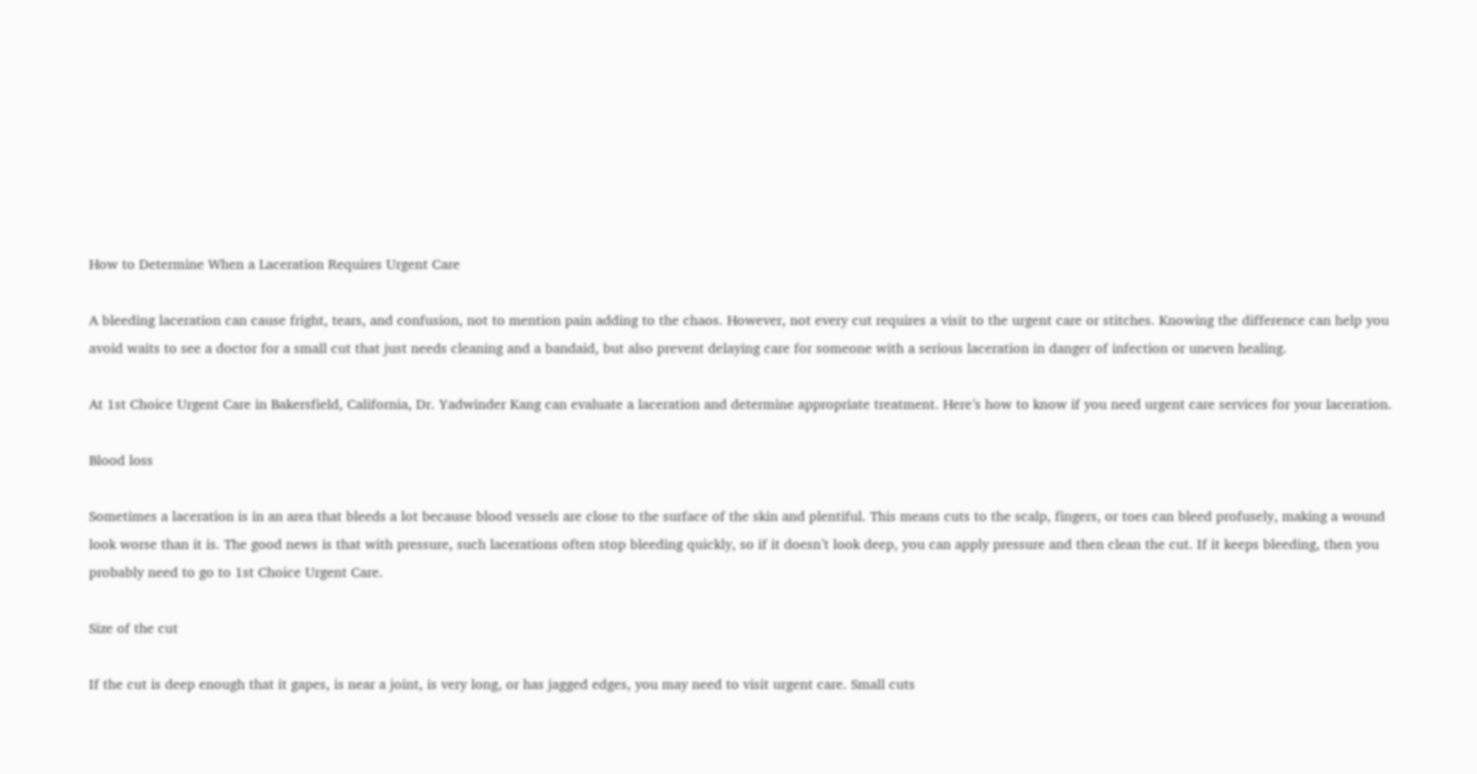How to Determine When a Laceration Requires Urgent Care

A bleeding laceration can cause fright, tears, and confusion, not to mention pain adding to the chaos. However, not every cut requires a visit to the urgent care or stitches. Knowing the difference can help you avoid waits to see a doctor for a small cut that just needs cleaning and a bandaid, but also prevent delaying care for someone with a serious laceration in danger of infection or uneven healing.

At 1st Choice Urgent Care in Bakersfield, California, Dr. Yadwinder Kang can evaluate a laceration and determine appropriate treatment. Here’s how to know if you need urgent care services for your laceration.

Blood loss

Sometimes a laceration is in an area that bleeds a lot because blood vessels are close to the surface of the skin and plentiful. This means cuts to the scalp, fingers, or toes can bleed profusely, making a wound look worse than it is. The good news is that with pressure, such lacerations often stop bleeding quickly, so if it doesn’t look deep, you can apply pressure and then clean the cut. If it keeps bleeding, then you probably need to go to 1st Choice Urgent Care.

Size of the cut

If the cut is deep enough that it gapes, is near a joint, is very long, or has jagged edges, you may need to visit urgent care. Small cuts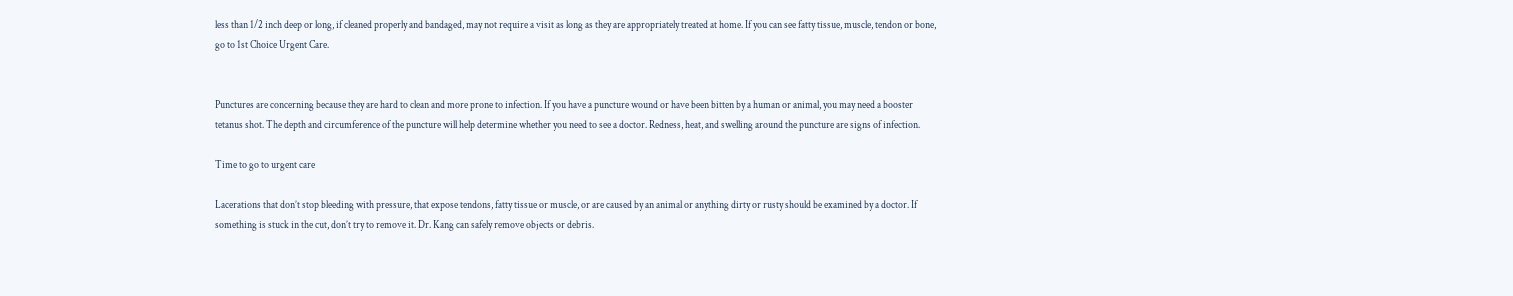less than 1/2 inch deep or long, if cleaned properly and bandaged, may not require a visit as long as they are appropriately treated at home. If you can see fatty tissue, muscle, tendon or bone, go to 1st Choice Urgent Care.


Punctures are concerning because they are hard to clean and more prone to infection. If you have a puncture wound or have been bitten by a human or animal, you may need a booster tetanus shot. The depth and circumference of the puncture will help determine whether you need to see a doctor. Redness, heat, and swelling around the puncture are signs of infection.

Time to go to urgent care

Lacerations that don’t stop bleeding with pressure, that expose tendons, fatty tissue or muscle, or are caused by an animal or anything dirty or rusty should be examined by a doctor. If something is stuck in the cut, don’t try to remove it. Dr. Kang can safely remove objects or debris.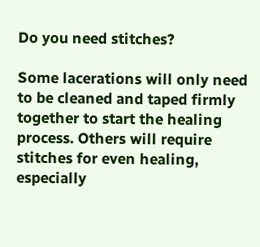Do you need stitches?

Some lacerations will only need to be cleaned and taped firmly together to start the healing process. Others will require stitches for even healing, especially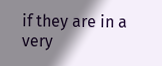if they are in a very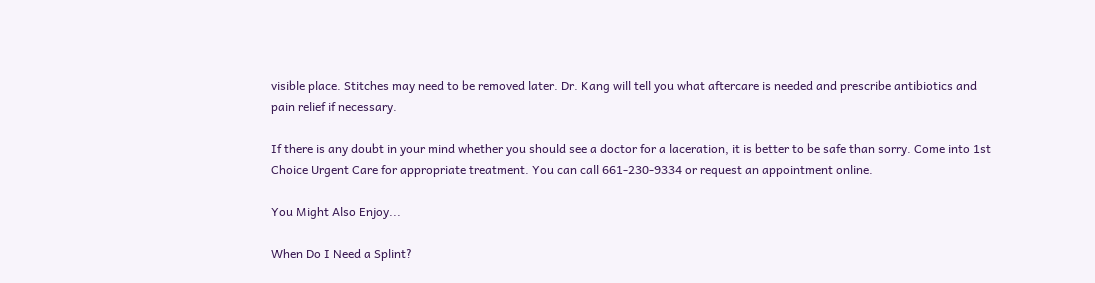visible place. Stitches may need to be removed later. Dr. Kang will tell you what aftercare is needed and prescribe antibiotics and pain relief if necessary.

If there is any doubt in your mind whether you should see a doctor for a laceration, it is better to be safe than sorry. Come into 1st Choice Urgent Care for appropriate treatment. You can call 661-230-9334 or request an appointment online.

You Might Also Enjoy...

When Do I Need a Splint?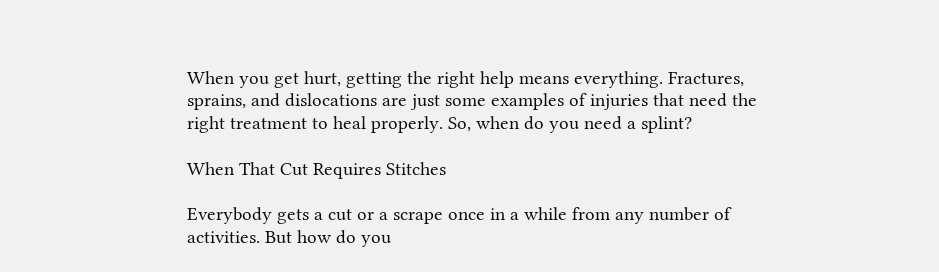When you get hurt, getting the right help means everything. Fractures, sprains, and dislocations are just some examples of injuries that need the right treatment to heal properly. So, when do you need a splint?

When That Cut Requires Stitches

Everybody gets a cut or a scrape once in a while from any number of activities. But how do you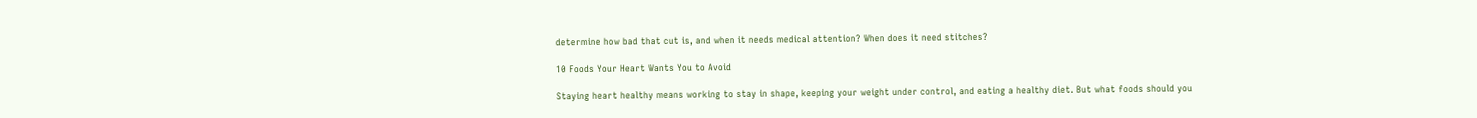determine how bad that cut is, and when it needs medical attention? When does it need stitches?

10 Foods Your Heart Wants You to Avoid

Staying heart healthy means working to stay in shape, keeping your weight under control, and eating a healthy diet. But what foods should you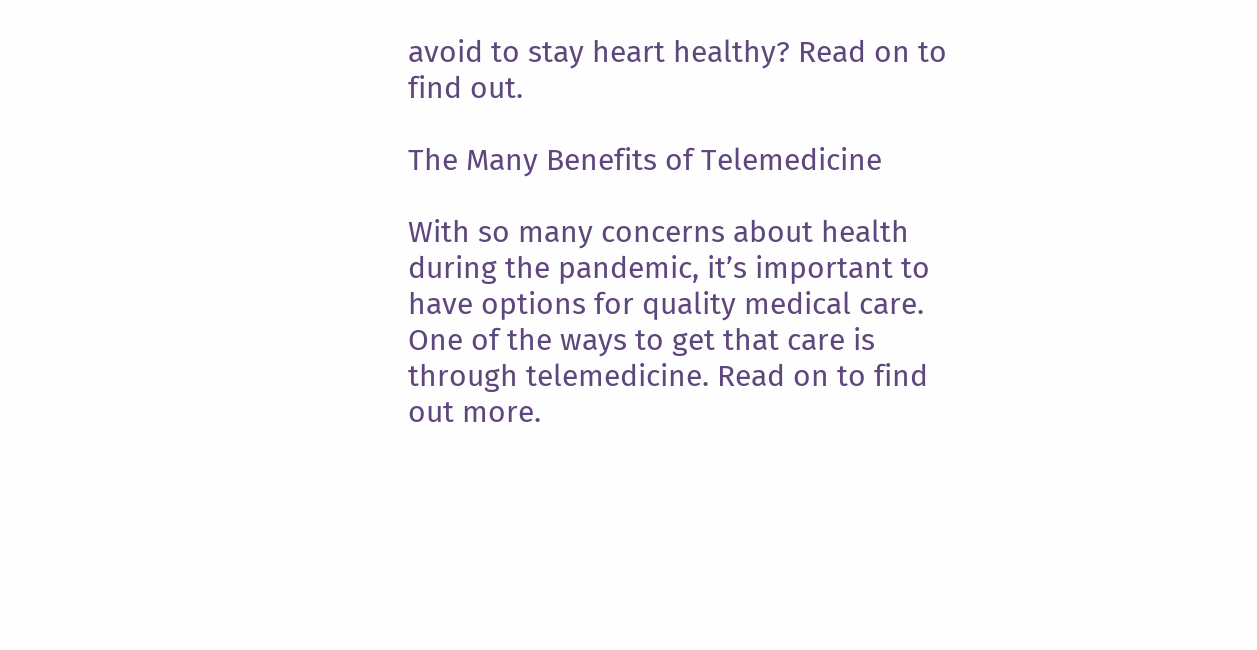avoid to stay heart healthy? Read on to find out.

The Many Benefits of Telemedicine

With so many concerns about health during the pandemic, it’s important to have options for quality medical care. One of the ways to get that care is through telemedicine. Read on to find out more.